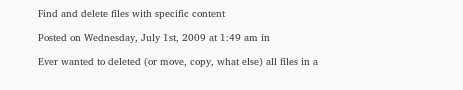Find and delete files with specific content

Posted on Wednesday, July 1st, 2009 at 1:49 am in

Ever wanted to deleted (or move, copy, what else) all files in a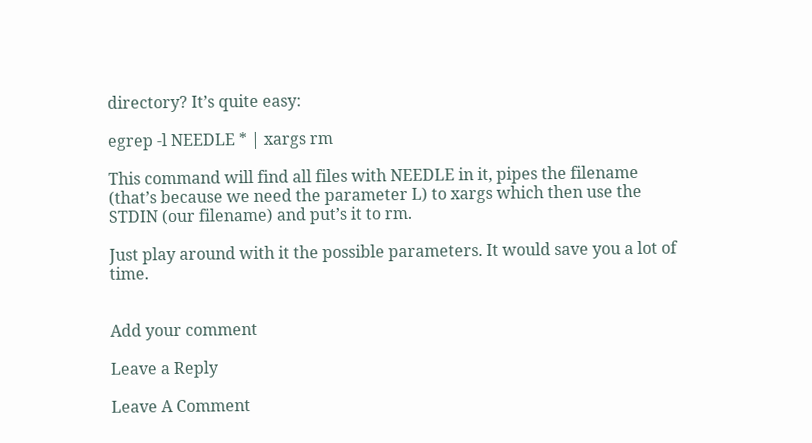directory? It’s quite easy:

egrep -l NEEDLE * | xargs rm

This command will find all files with NEEDLE in it, pipes the filename (that’s because we need the parameter L) to xargs which then use the STDIN (our filename) and put’s it to rm.

Just play around with it the possible parameters. It would save you a lot of time.


Add your comment

Leave a Reply

Leave A Comment